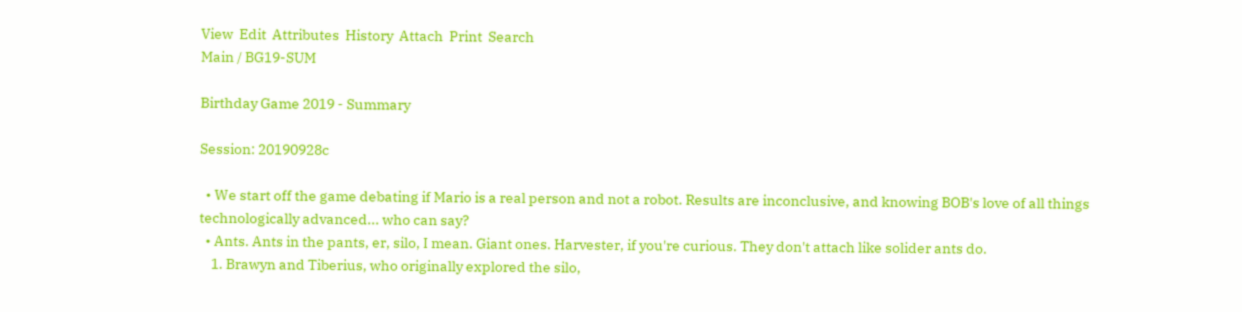View  Edit  Attributes  History  Attach  Print  Search
Main / BG19-SUM

Birthday Game 2019 - Summary

Session: 20190928c

  • We start off the game debating if Mario is a real person and not a robot. Results are inconclusive, and knowing BOB's love of all things technologically advanced... who can say?
  • Ants. Ants in the pants, er, silo, I mean. Giant ones. Harvester, if you're curious. They don't attach like solider ants do.
    1. Brawyn and Tiberius, who originally explored the silo,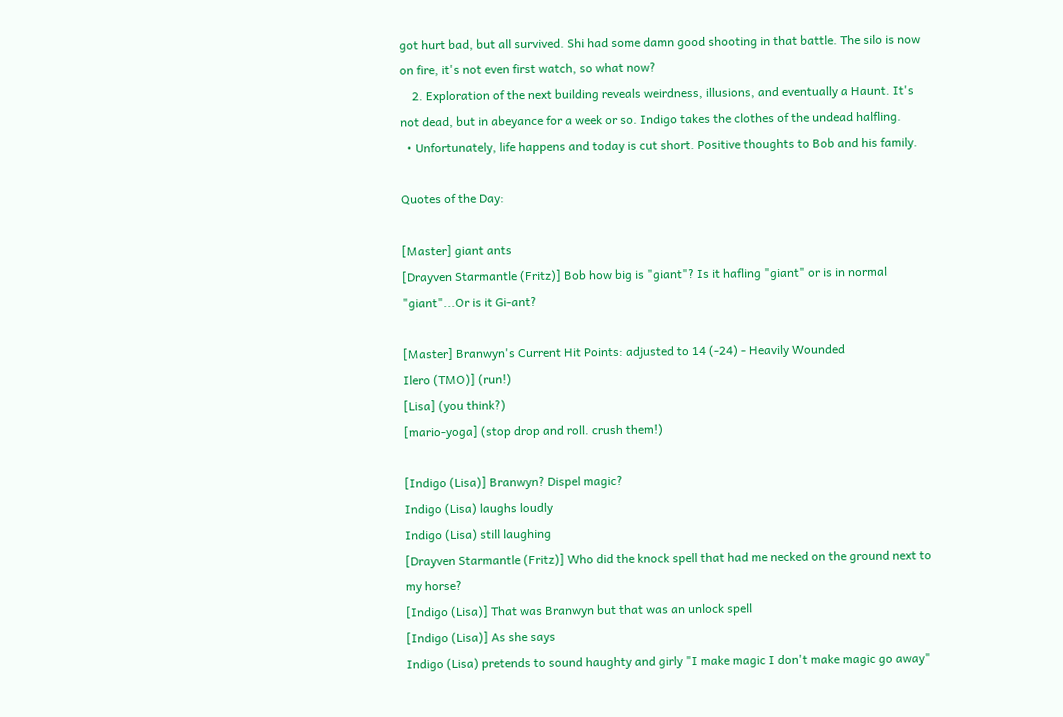got hurt bad, but all survived. Shi had some damn good shooting in that battle. The silo is now on fire, it's not even first watch, so what now?
    2. Exploration of the next building reveals weirdness, illusions, and eventually a Haunt. It's not dead, but in abeyance for a week or so. Indigo takes the clothes of the undead halfling.
  • Unfortunately, life happens and today is cut short. Positive thoughts to Bob and his family.

Quotes of the Day:

[Master] giant ants
[Drayven Starmantle (Fritz)] Bob how big is "giant"? Is it hafling "giant" or is in normal "giant"...Or is it Gi-ant?

[Master] Branwyn's Current Hit Points: adjusted to 14 (-24) - Heavily Wounded
Ilero (TMO)] (run!)
[Lisa] (you think?)
[mario-yoga] (stop drop and roll. crush them!)

[Indigo (Lisa)] Branwyn? Dispel magic?
Indigo (Lisa) laughs loudly
Indigo (Lisa) still laughing
[Drayven Starmantle (Fritz)] Who did the knock spell that had me necked on the ground next to my horse?
[Indigo (Lisa)] That was Branwyn but that was an unlock spell
[Indigo (Lisa)] As she says
Indigo (Lisa) pretends to sound haughty and girly "I make magic I don't make magic go away"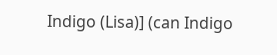Indigo (Lisa)] (can Indigo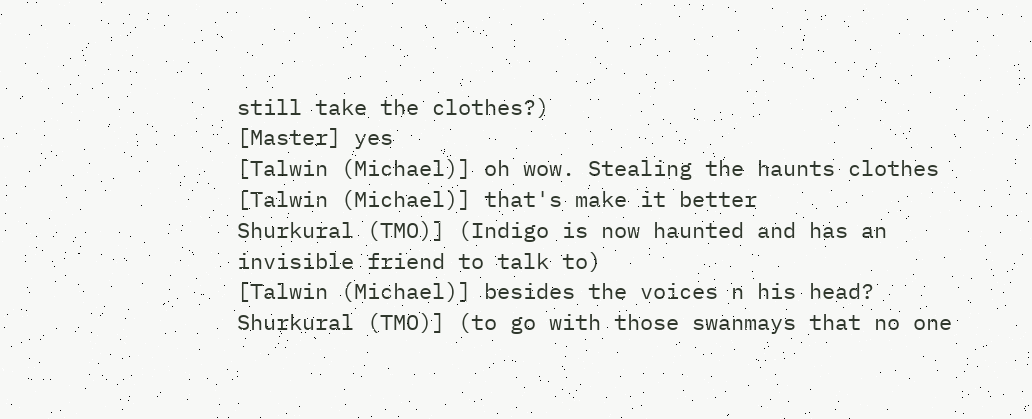still take the clothes?)
[Master] yes
[Talwin (Michael)] oh wow. Stealing the haunts clothes
[Talwin (Michael)] that's make it better
Shurkural (TMO)] (Indigo is now haunted and has an invisible friend to talk to)
[Talwin (Michael)] besides the voices n his head?
Shurkural (TMO)] (to go with those swanmays that no one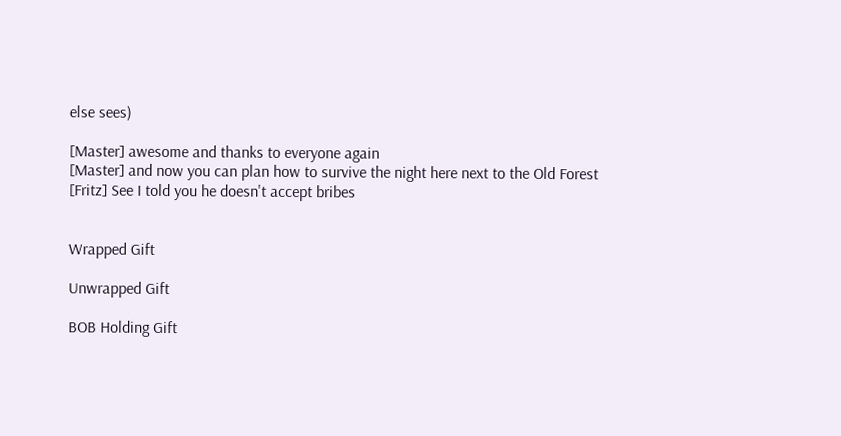else sees)

[Master] awesome and thanks to everyone again
[Master] and now you can plan how to survive the night here next to the Old Forest
[Fritz] See I told you he doesn't accept bribes


Wrapped Gift

Unwrapped Gift

BOB Holding Gift